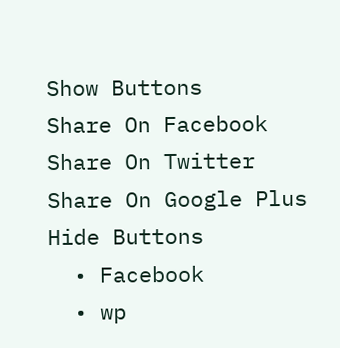Show Buttons
Share On Facebook
Share On Twitter
Share On Google Plus
Hide Buttons
  • Facebook
  • wp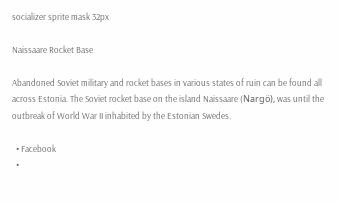socializer sprite mask 32px

Naissaare Rocket Base

Abandoned Soviet military and rocket bases in various states of ruin can be found all across Estonia. The Soviet rocket base on the island Naissaare (Nargö), was until the outbreak of World War II inhabited by the Estonian Swedes.

  • Facebook
  •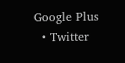Google Plus
  • Twitter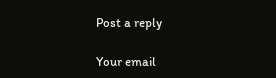Post a reply

Your email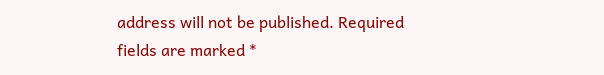address will not be published. Required fields are marked *